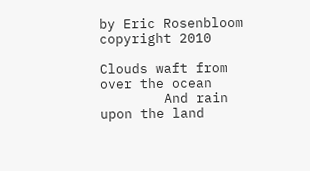by Eric Rosenbloom
copyright 2010

Clouds waft from over the ocean
        And rain upon the land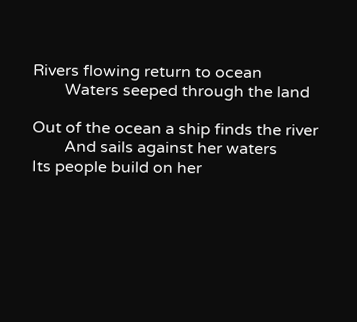Rivers flowing return to ocean
        Waters seeped through the land

Out of the ocean a ship finds the river
        And sails against her waters
Its people build on her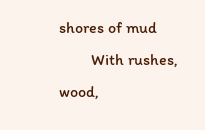shores of mud
        With rushes, wood,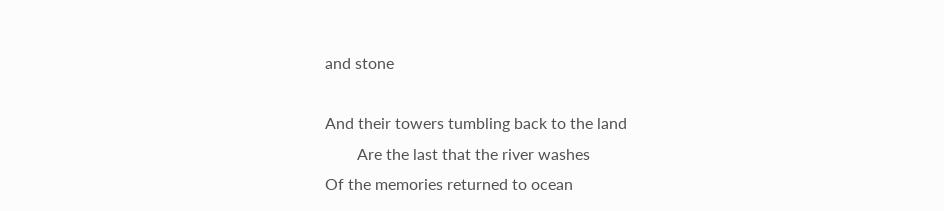and stone

And their towers tumbling back to the land
        Are the last that the river washes
Of the memories returned to ocean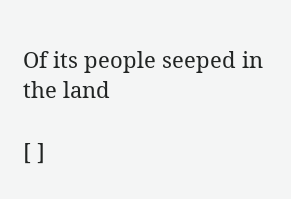Of its people seeped in the land

[ ]